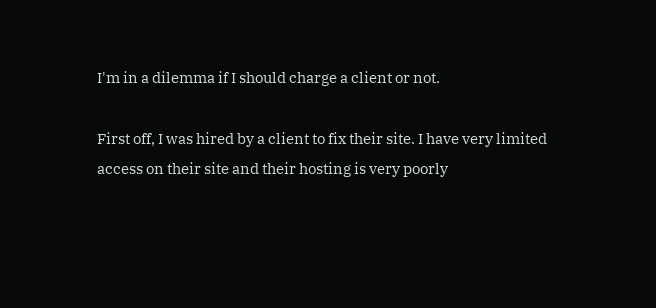I'm in a dilemma if I should charge a client or not.

First off, I was hired by a client to fix their site. I have very limited access on their site and their hosting is very poorly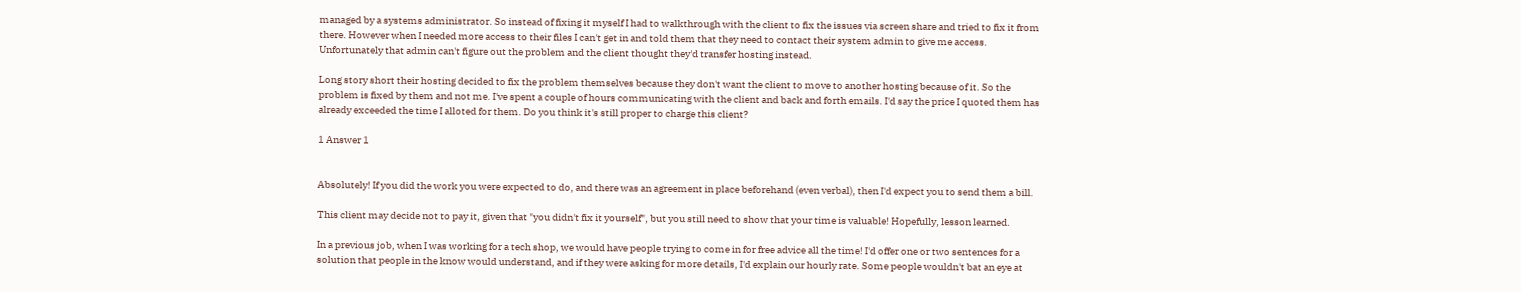managed by a systems administrator. So instead of fixing it myself I had to walkthrough with the client to fix the issues via screen share and tried to fix it from there. However when I needed more access to their files I can't get in and told them that they need to contact their system admin to give me access. Unfortunately that admin can't figure out the problem and the client thought they'd transfer hosting instead.

Long story short their hosting decided to fix the problem themselves because they don't want the client to move to another hosting because of it. So the problem is fixed by them and not me. I've spent a couple of hours communicating with the client and back and forth emails. I'd say the price I quoted them has already exceeded the time I alloted for them. Do you think it's still proper to charge this client?

1 Answer 1


Absolutely! If you did the work you were expected to do, and there was an agreement in place beforehand (even verbal), then I'd expect you to send them a bill.

This client may decide not to pay it, given that "you didn't fix it yourself", but you still need to show that your time is valuable! Hopefully, lesson learned.

In a previous job, when I was working for a tech shop, we would have people trying to come in for free advice all the time! I'd offer one or two sentences for a solution that people in the know would understand, and if they were asking for more details, I'd explain our hourly rate. Some people wouldn't bat an eye at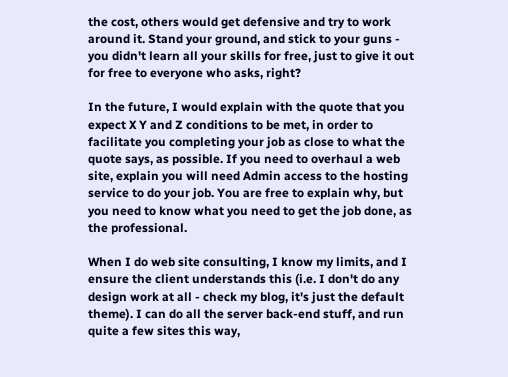the cost, others would get defensive and try to work around it. Stand your ground, and stick to your guns - you didn't learn all your skills for free, just to give it out for free to everyone who asks, right?

In the future, I would explain with the quote that you expect X Y and Z conditions to be met, in order to facilitate you completing your job as close to what the quote says, as possible. If you need to overhaul a web site, explain you will need Admin access to the hosting service to do your job. You are free to explain why, but you need to know what you need to get the job done, as the professional.

When I do web site consulting, I know my limits, and I ensure the client understands this (i.e. I don't do any design work at all - check my blog, it's just the default theme). I can do all the server back-end stuff, and run quite a few sites this way,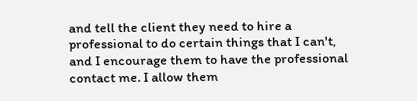and tell the client they need to hire a professional to do certain things that I can't, and I encourage them to have the professional contact me. I allow them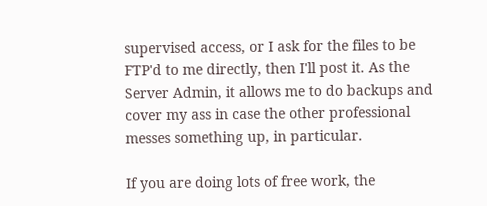supervised access, or I ask for the files to be FTP'd to me directly, then I'll post it. As the Server Admin, it allows me to do backups and cover my ass in case the other professional messes something up, in particular.

If you are doing lots of free work, the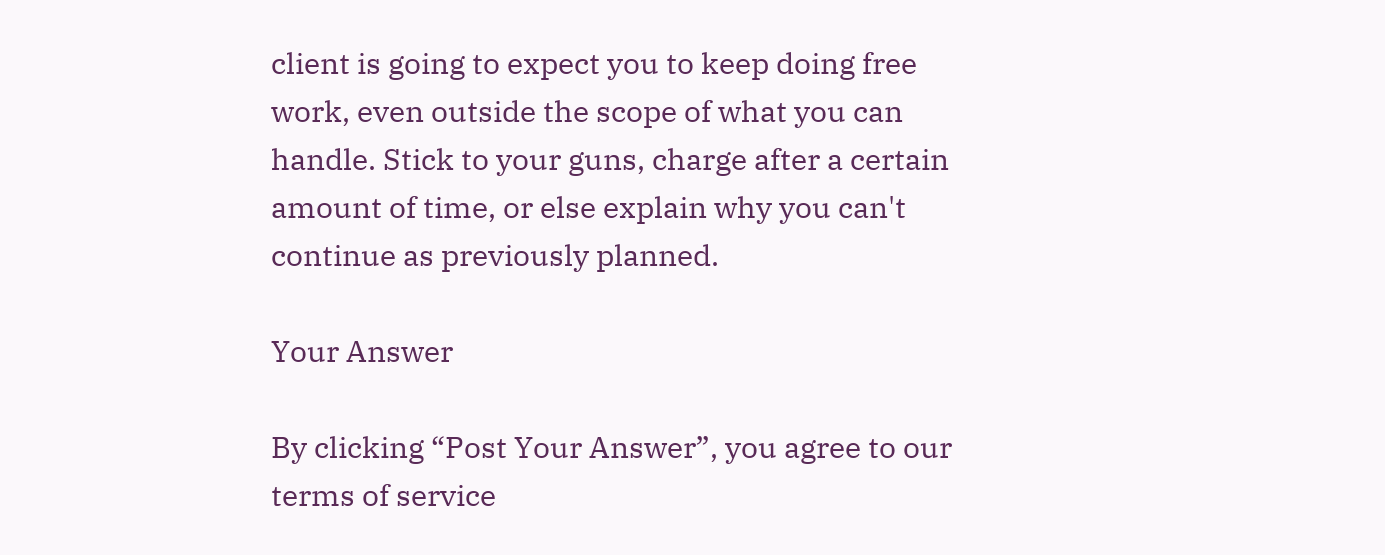client is going to expect you to keep doing free work, even outside the scope of what you can handle. Stick to your guns, charge after a certain amount of time, or else explain why you can't continue as previously planned.

Your Answer

By clicking “Post Your Answer”, you agree to our terms of service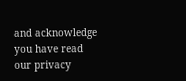and acknowledge you have read our privacy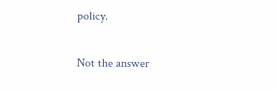policy.

Not the answer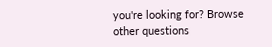you're looking for? Browse other questions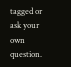tagged or ask your own question.